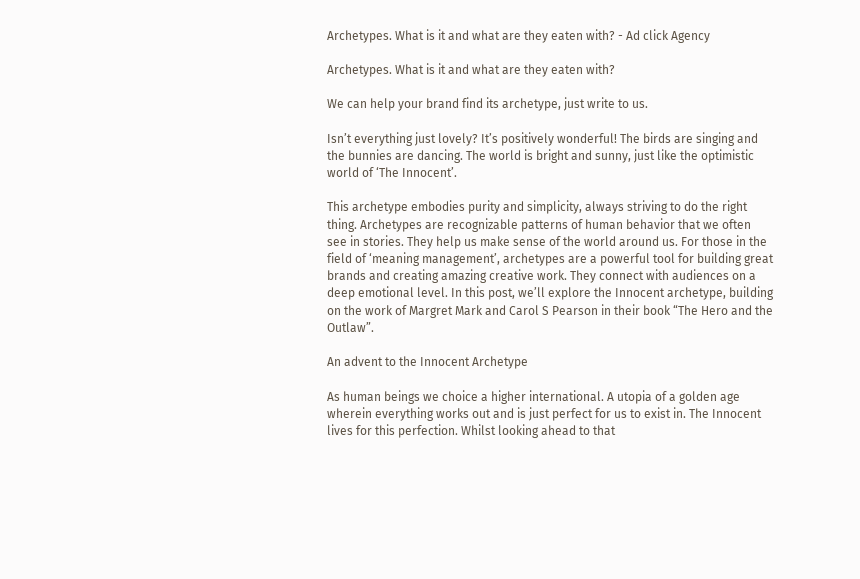Archetypes. What is it and what are they eaten with? - Ad click Agency

Archetypes. What is it and what are they eaten with?

We can help your brand find its archetype, just write to us.

Isn’t everything just lovely? It’s positively wonderful! The birds are singing and the bunnies are dancing. The world is bright and sunny, just like the optimistic world of ‘The Innocent’.

This archetype embodies purity and simplicity, always striving to do the right thing. Archetypes are recognizable patterns of human behavior that we often see in stories. They help us make sense of the world around us. For those in the field of ‘meaning management’, archetypes are a powerful tool for building great brands and creating amazing creative work. They connect with audiences on a deep emotional level. In this post, we’ll explore the Innocent archetype, building on the work of Margret Mark and Carol S Pearson in their book “The Hero and the Outlaw”.

An advent to the Innocent Archetype

As human beings we choice a higher international. A utopia of a golden age wherein everything works out and is just perfect for us to exist in. The Innocent lives for this perfection. Whilst looking ahead to that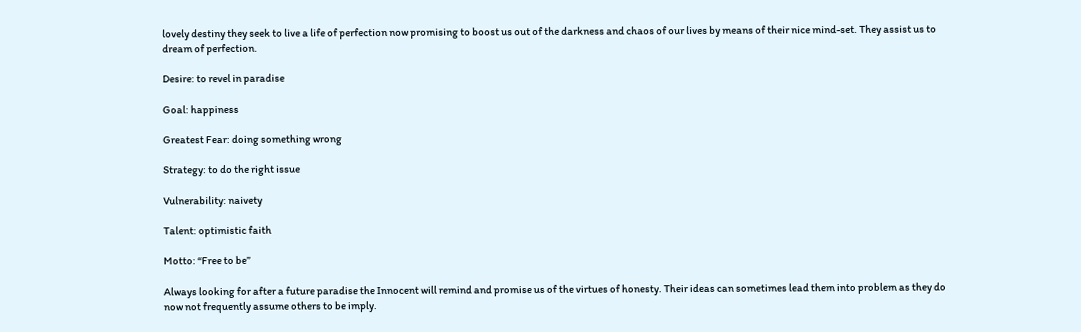lovely destiny they seek to live a life of perfection now promising to boost us out of the darkness and chaos of our lives by means of their nice mind-set. They assist us to dream of perfection.

Desire: to revel in paradise

Goal: happiness

Greatest Fear: doing something wrong

Strategy: to do the right issue

Vulnerability: naivety

Talent: optimistic faith

Motto: “Free to be”

Always looking for after a future paradise the Innocent will remind and promise us of the virtues of honesty. Their ideas can sometimes lead them into problem as they do now not frequently assume others to be imply.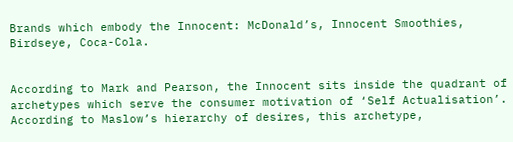Brands which embody the Innocent: McDonald’s, Innocent Smoothies, Birdseye, Coca-Cola.


According to Mark and Pearson, the Innocent sits inside the quadrant of archetypes which serve the consumer motivation of ‘Self Actualisation’. According to Maslow’s hierarchy of desires, this archetype,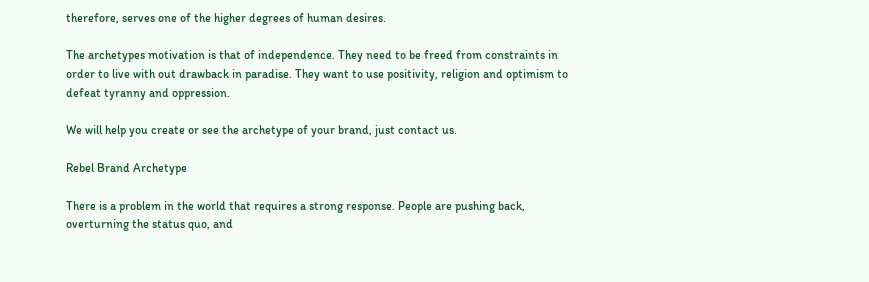therefore, serves one of the higher degrees of human desires.

The archetypes motivation is that of independence. They need to be freed from constraints in order to live with out drawback in paradise. They want to use positivity, religion and optimism to defeat tyranny and oppression.

We will help you create or see the archetype of your brand, just contact us.

Rebel Brand Archetype

There is a problem in the world that requires a strong response. People are pushing back, overturning the status quo, and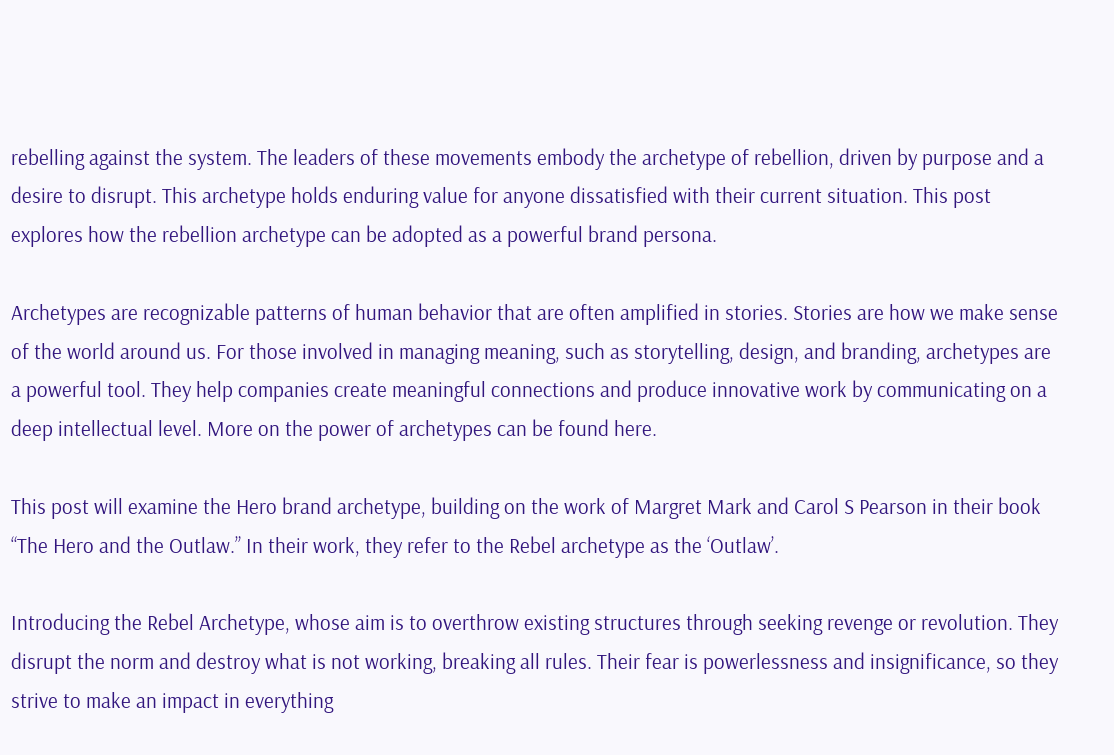rebelling against the system. The leaders of these movements embody the archetype of rebellion, driven by purpose and a desire to disrupt. This archetype holds enduring value for anyone dissatisfied with their current situation. This post explores how the rebellion archetype can be adopted as a powerful brand persona.

Archetypes are recognizable patterns of human behavior that are often amplified in stories. Stories are how we make sense of the world around us. For those involved in managing meaning, such as storytelling, design, and branding, archetypes are a powerful tool. They help companies create meaningful connections and produce innovative work by communicating on a deep intellectual level. More on the power of archetypes can be found here.

This post will examine the Hero brand archetype, building on the work of Margret Mark and Carol S Pearson in their book “The Hero and the Outlaw.” In their work, they refer to the Rebel archetype as the ‘Outlaw’.

Introducing the Rebel Archetype, whose aim is to overthrow existing structures through seeking revenge or revolution. They disrupt the norm and destroy what is not working, breaking all rules. Their fear is powerlessness and insignificance, so they strive to make an impact in everything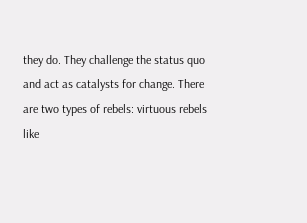they do. They challenge the status quo and act as catalysts for change. There are two types of rebels: virtuous rebels like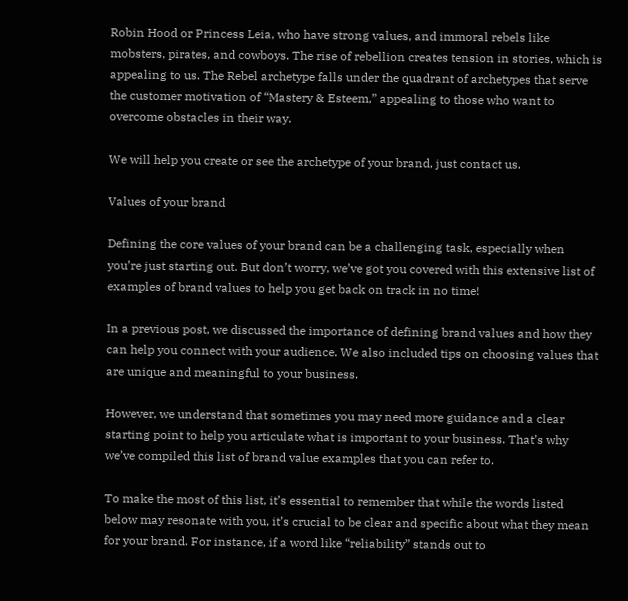Robin Hood or Princess Leia, who have strong values, and immoral rebels like mobsters, pirates, and cowboys. The rise of rebellion creates tension in stories, which is appealing to us. The Rebel archetype falls under the quadrant of archetypes that serve the customer motivation of “Mastery & Esteem,” appealing to those who want to overcome obstacles in their way.

We will help you create or see the archetype of your brand, just contact us.

Values of your brand

Defining the core values of your brand can be a challenging task, especially when you’re just starting out. But don’t worry, we’ve got you covered with this extensive list of examples of brand values to help you get back on track in no time!

In a previous post, we discussed the importance of defining brand values and how they can help you connect with your audience. We also included tips on choosing values that are unique and meaningful to your business.

However, we understand that sometimes you may need more guidance and a clear starting point to help you articulate what is important to your business. That’s why we’ve compiled this list of brand value examples that you can refer to.

To make the most of this list, it’s essential to remember that while the words listed below may resonate with you, it’s crucial to be clear and specific about what they mean for your brand. For instance, if a word like “reliability” stands out to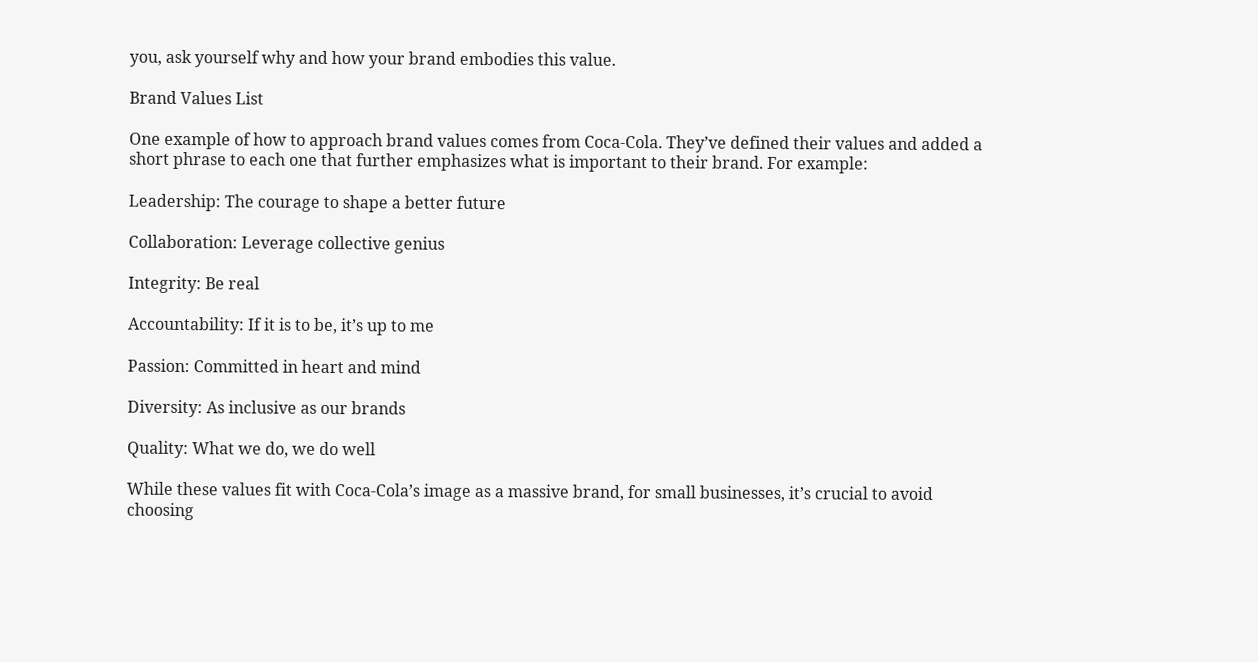you, ask yourself why and how your brand embodies this value.

Brand Values List

One example of how to approach brand values comes from Coca-Cola. They’ve defined their values and added a short phrase to each one that further emphasizes what is important to their brand. For example:

Leadership: The courage to shape a better future

Collaboration: Leverage collective genius

Integrity: Be real

Accountability: If it is to be, it’s up to me

Passion: Committed in heart and mind

Diversity: As inclusive as our brands

Quality: What we do, we do well

While these values fit with Coca-Cola’s image as a massive brand, for small businesses, it’s crucial to avoid choosing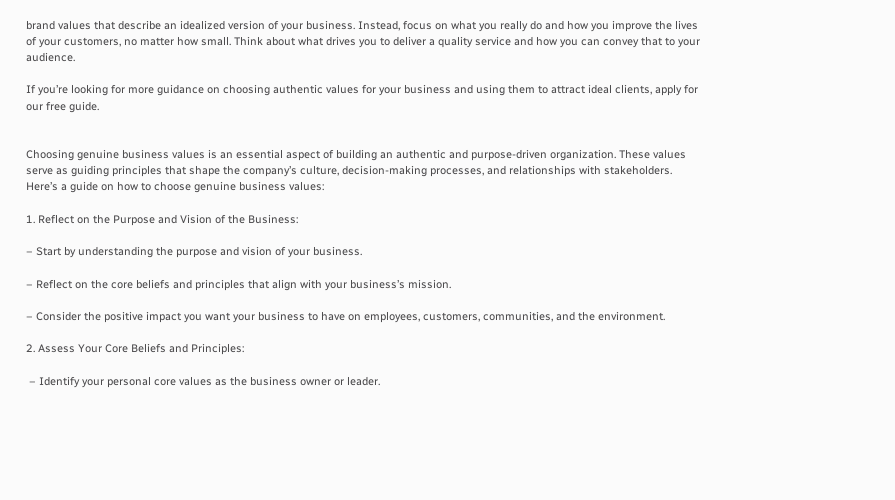brand values that describe an idealized version of your business. Instead, focus on what you really do and how you improve the lives of your customers, no matter how small. Think about what drives you to deliver a quality service and how you can convey that to your audience.

If you’re looking for more guidance on choosing authentic values for your business and using them to attract ideal clients, apply for our free guide.


Choosing genuine business values is an essential aspect of building an authentic and purpose-driven organization. These values serve as guiding principles that shape the company’s culture, decision-making processes, and relationships with stakeholders. Here’s a guide on how to choose genuine business values:

1. Reflect on the Purpose and Vision of the Business:

– Start by understanding the purpose and vision of your business.

– Reflect on the core beliefs and principles that align with your business’s mission.

– Consider the positive impact you want your business to have on employees, customers, communities, and the environment.

2. Assess Your Core Beliefs and Principles:

 – Identify your personal core values as the business owner or leader.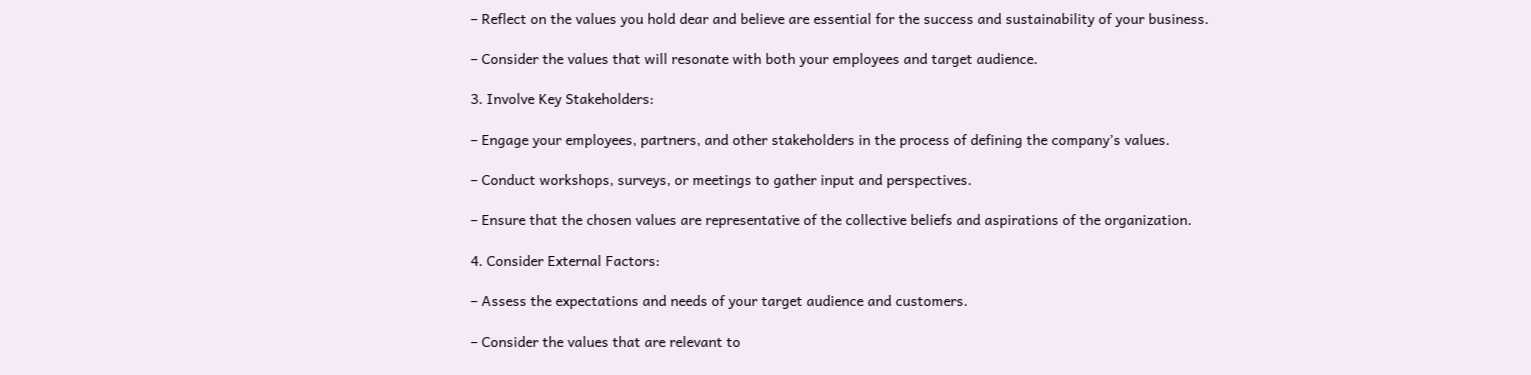– Reflect on the values you hold dear and believe are essential for the success and sustainability of your business.

– Consider the values that will resonate with both your employees and target audience.

3. Involve Key Stakeholders:

– Engage your employees, partners, and other stakeholders in the process of defining the company’s values.

– Conduct workshops, surveys, or meetings to gather input and perspectives.

– Ensure that the chosen values are representative of the collective beliefs and aspirations of the organization.

4. Consider External Factors:

– Assess the expectations and needs of your target audience and customers.

– Consider the values that are relevant to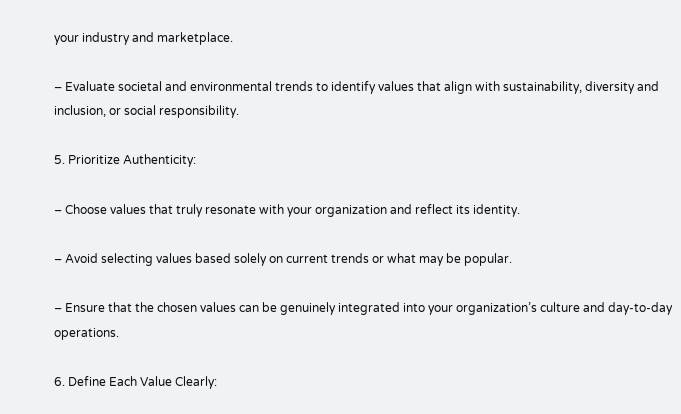your industry and marketplace.

– Evaluate societal and environmental trends to identify values that align with sustainability, diversity and inclusion, or social responsibility.

5. Prioritize Authenticity:

– Choose values that truly resonate with your organization and reflect its identity.

– Avoid selecting values based solely on current trends or what may be popular.

– Ensure that the chosen values can be genuinely integrated into your organization’s culture and day-to-day operations.

6. Define Each Value Clearly: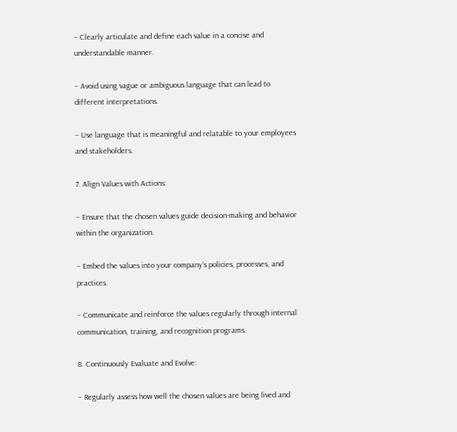– Clearly articulate and define each value in a concise and understandable manner.

– Avoid using vague or ambiguous language that can lead to different interpretations.

– Use language that is meaningful and relatable to your employees and stakeholders.

7. Align Values with Actions:

– Ensure that the chosen values guide decision-making and behavior within the organization.

– Embed the values into your company’s policies, processes, and practices.

– Communicate and reinforce the values regularly through internal communication, training, and recognition programs.

8. Continuously Evaluate and Evolve:

– Regularly assess how well the chosen values are being lived and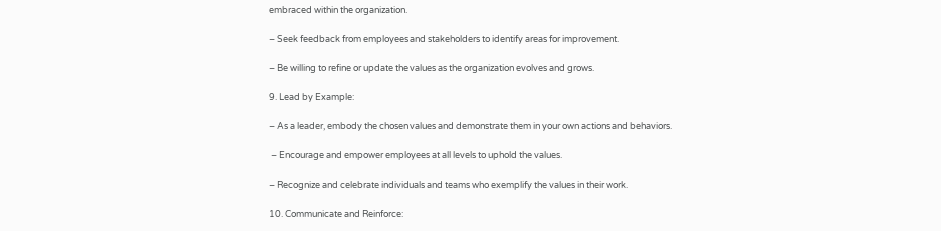embraced within the organization.

– Seek feedback from employees and stakeholders to identify areas for improvement.

– Be willing to refine or update the values as the organization evolves and grows.

9. Lead by Example:

– As a leader, embody the chosen values and demonstrate them in your own actions and behaviors.

 – Encourage and empower employees at all levels to uphold the values.

– Recognize and celebrate individuals and teams who exemplify the values in their work.

10. Communicate and Reinforce: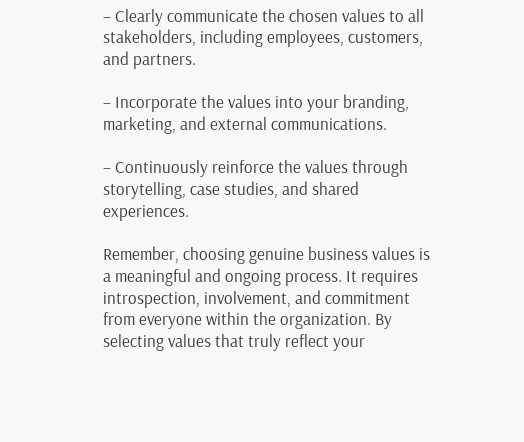– Clearly communicate the chosen values to all stakeholders, including employees, customers, and partners.

– Incorporate the values into your branding, marketing, and external communications.

– Continuously reinforce the values through storytelling, case studies, and shared experiences.

Remember, choosing genuine business values is a meaningful and ongoing process. It requires introspection, involvement, and commitment from everyone within the organization. By selecting values that truly reflect your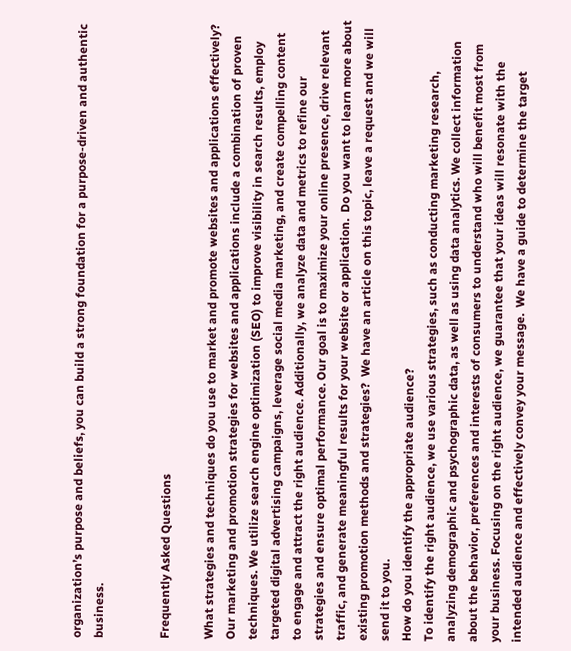organization’s purpose and beliefs, you can build a strong foundation for a purpose-driven and authentic business.


Frequently Asked Questions

What strategies and techniques do you use to market and promote websites and applications effectively?
Our marketing and promotion strategies for websites and applications include a combination of proven techniques. We utilize search engine optimization (SEO) to improve visibility in search results, employ targeted digital advertising campaigns, leverage social media marketing, and create compelling content to engage and attract the right audience. Additionally, we analyze data and metrics to refine our strategies and ensure optimal performance. Our goal is to maximize your online presence, drive relevant traffic, and generate meaningful results for your website or application.  Do you want to learn more about existing promotion methods and strategies?  We have an article on this topic, leave a request and we will send it to you.
How do you identify the appropriate audience?
To identify the right audience, we use various strategies, such as conducting marketing research, analyzing demographic and psychographic data, as well as using data analytics. We collect information about the behavior, preferences and interests of consumers to understand who will benefit most from your business. Focusing on the right audience, we guarantee that your ideas will resonate with the intended audience and effectively convey your message.  We have a guide to determine the target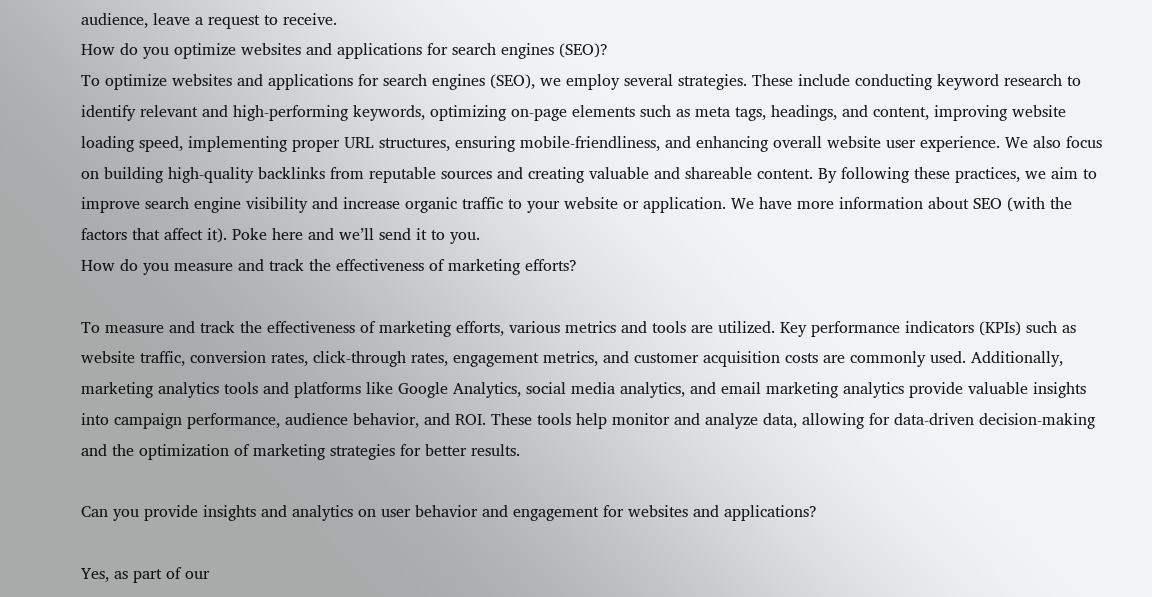audience, leave a request to receive.
How do you optimize websites and applications for search engines (SEO)?
To optimize websites and applications for search engines (SEO), we employ several strategies. These include conducting keyword research to identify relevant and high-performing keywords, optimizing on-page elements such as meta tags, headings, and content, improving website loading speed, implementing proper URL structures, ensuring mobile-friendliness, and enhancing overall website user experience. We also focus on building high-quality backlinks from reputable sources and creating valuable and shareable content. By following these practices, we aim to improve search engine visibility and increase organic traffic to your website or application. We have more information about SEO (with the factors that affect it). Poke here and we’ll send it to you.
How do you measure and track the effectiveness of marketing efforts?

To measure and track the effectiveness of marketing efforts, various metrics and tools are utilized. Key performance indicators (KPIs) such as website traffic, conversion rates, click-through rates, engagement metrics, and customer acquisition costs are commonly used. Additionally, marketing analytics tools and platforms like Google Analytics, social media analytics, and email marketing analytics provide valuable insights into campaign performance, audience behavior, and ROI. These tools help monitor and analyze data, allowing for data-driven decision-making and the optimization of marketing strategies for better results.

Can you provide insights and analytics on user behavior and engagement for websites and applications?

Yes, as part of our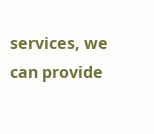services, we can provide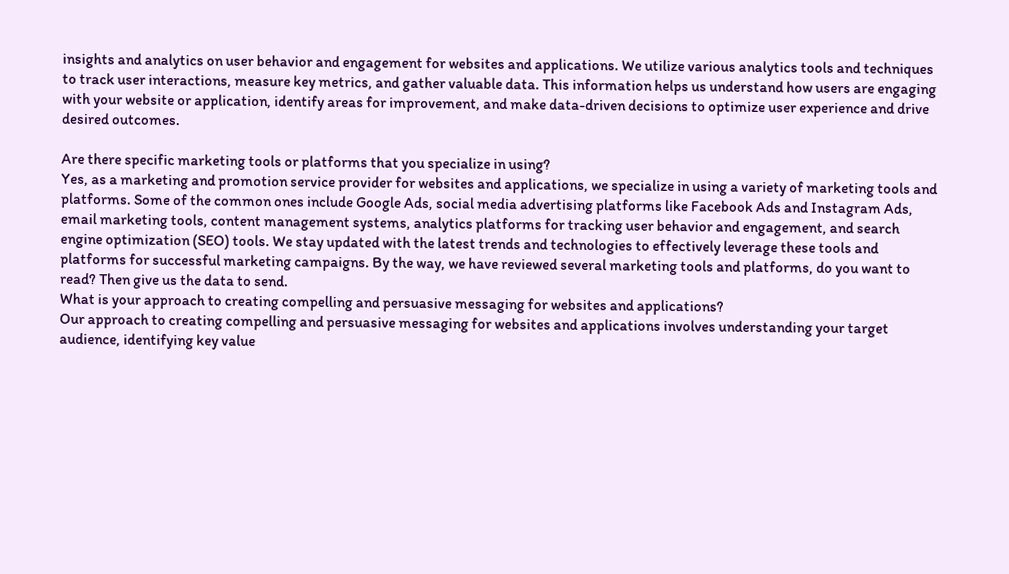insights and analytics on user behavior and engagement for websites and applications. We utilize various analytics tools and techniques to track user interactions, measure key metrics, and gather valuable data. This information helps us understand how users are engaging with your website or application, identify areas for improvement, and make data-driven decisions to optimize user experience and drive desired outcomes.

Are there specific marketing tools or platforms that you specialize in using?
Yes, as a marketing and promotion service provider for websites and applications, we specialize in using a variety of marketing tools and platforms. Some of the common ones include Google Ads, social media advertising platforms like Facebook Ads and Instagram Ads, email marketing tools, content management systems, analytics platforms for tracking user behavior and engagement, and search engine optimization (SEO) tools. We stay updated with the latest trends and technologies to effectively leverage these tools and platforms for successful marketing campaigns. By the way, we have reviewed several marketing tools and platforms, do you want to read? Then give us the data to send.
What is your approach to creating compelling and persuasive messaging for websites and applications?
Our approach to creating compelling and persuasive messaging for websites and applications involves understanding your target audience, identifying key value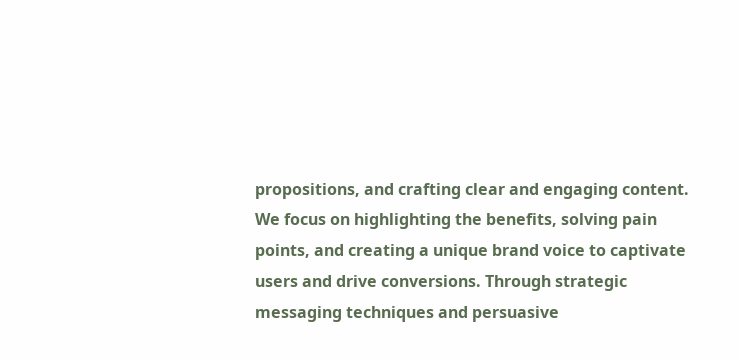propositions, and crafting clear and engaging content. We focus on highlighting the benefits, solving pain points, and creating a unique brand voice to captivate users and drive conversions. Through strategic messaging techniques and persuasive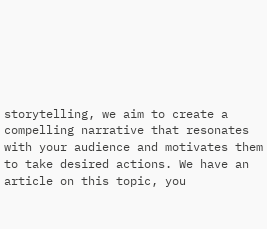storytelling, we aim to create a compelling narrative that resonates with your audience and motivates them to take desired actions. We have an article on this topic, you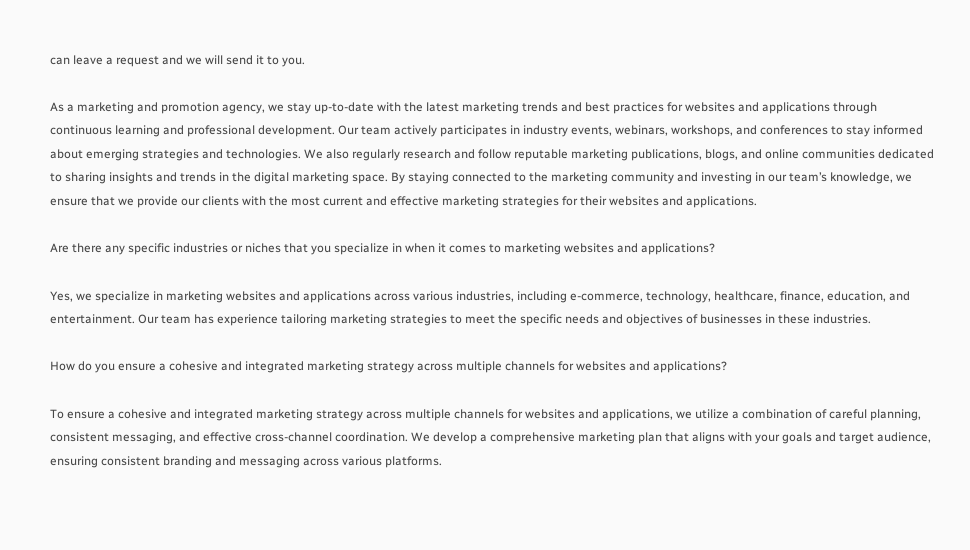can leave a request and we will send it to you.

As a marketing and promotion agency, we stay up-to-date with the latest marketing trends and best practices for websites and applications through continuous learning and professional development. Our team actively participates in industry events, webinars, workshops, and conferences to stay informed about emerging strategies and technologies. We also regularly research and follow reputable marketing publications, blogs, and online communities dedicated to sharing insights and trends in the digital marketing space. By staying connected to the marketing community and investing in our team’s knowledge, we ensure that we provide our clients with the most current and effective marketing strategies for their websites and applications.

Are there any specific industries or niches that you specialize in when it comes to marketing websites and applications?

Yes, we specialize in marketing websites and applications across various industries, including e-commerce, technology, healthcare, finance, education, and entertainment. Our team has experience tailoring marketing strategies to meet the specific needs and objectives of businesses in these industries.

How do you ensure a cohesive and integrated marketing strategy across multiple channels for websites and applications?

To ensure a cohesive and integrated marketing strategy across multiple channels for websites and applications, we utilize a combination of careful planning, consistent messaging, and effective cross-channel coordination. We develop a comprehensive marketing plan that aligns with your goals and target audience, ensuring consistent branding and messaging across various platforms.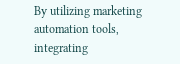By utilizing marketing automation tools, integrating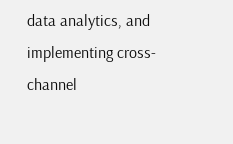data analytics, and implementing cross-channel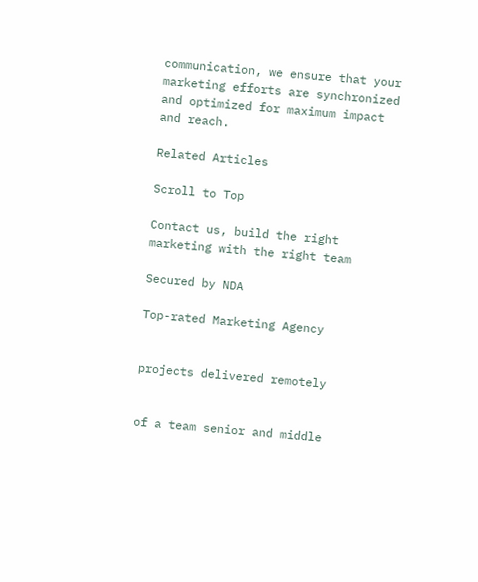communication, we ensure that your marketing efforts are synchronized and optimized for maximum impact and reach.

Related Articles

Scroll to Top

Contact us, build the right marketing with the right team

Secured by NDA

Top-rated Marketing Agency


projects delivered remotely


of a team senior and middle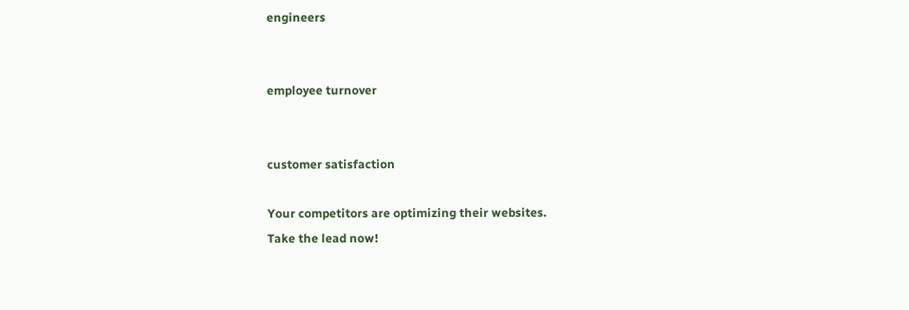engineers


employee turnover


customer satisfaction

Your competitors are optimizing their websites.
Take the lead now!